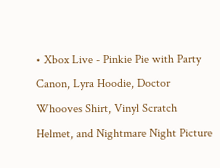• Xbox Live - Pinkie Pie with Party Canon, Lyra Hoodie, Doctor Whooves Shirt, Vinyl Scratch Helmet, and Nightmare Night Picture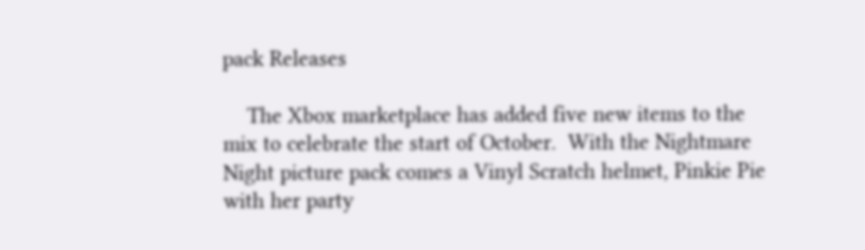pack Releases

    The Xbox marketplace has added five new items to the mix to celebrate the start of October.  With the Nightmare Night picture pack comes a Vinyl Scratch helmet, Pinkie Pie with her party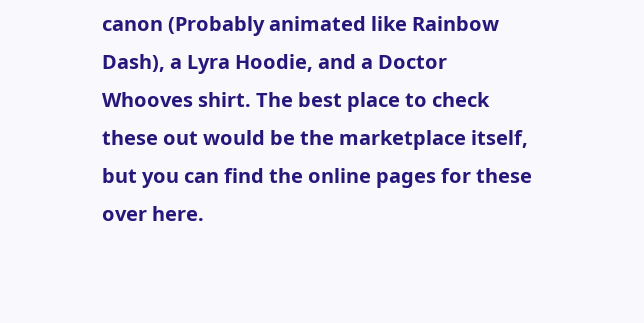canon (Probably animated like Rainbow Dash), a Lyra Hoodie, and a Doctor Whooves shirt. The best place to check these out would be the marketplace itself, but you can find the online pages for these over here.